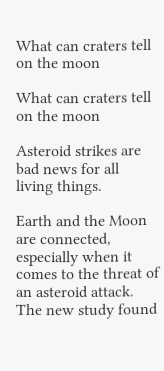What can craters tell on the moon

What can craters tell on the moon

Asteroid strikes are bad news for all living things.

Earth and the Moon are connected, especially when it comes to the threat of an asteroid attack. The new study found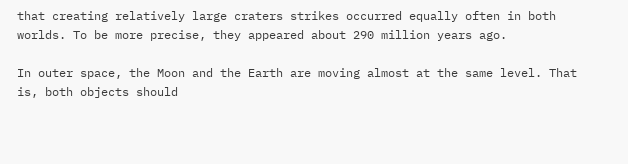that creating relatively large craters strikes occurred equally often in both worlds. To be more precise, they appeared about 290 million years ago.

In outer space, the Moon and the Earth are moving almost at the same level. That is, both objects should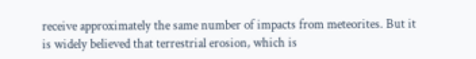receive approximately the same number of impacts from meteorites. But it is widely believed that terrestrial erosion, which is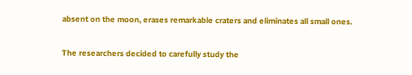absent on the moon, erases remarkable craters and eliminates all small ones.

The researchers decided to carefully study the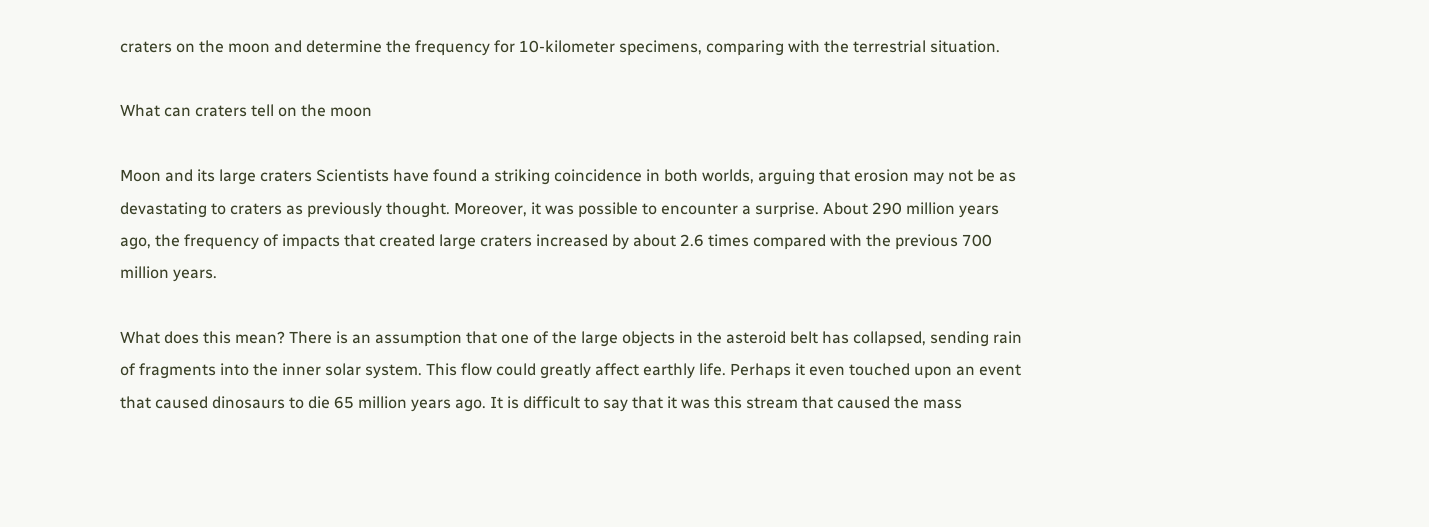craters on the moon and determine the frequency for 10-kilometer specimens, comparing with the terrestrial situation.

What can craters tell on the moon

Moon and its large craters Scientists have found a striking coincidence in both worlds, arguing that erosion may not be as devastating to craters as previously thought. Moreover, it was possible to encounter a surprise. About 290 million years ago, the frequency of impacts that created large craters increased by about 2.6 times compared with the previous 700 million years.

What does this mean? There is an assumption that one of the large objects in the asteroid belt has collapsed, sending rain of fragments into the inner solar system. This flow could greatly affect earthly life. Perhaps it even touched upon an event that caused dinosaurs to die 65 million years ago. It is difficult to say that it was this stream that caused the mass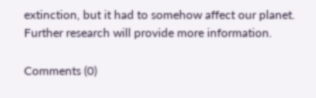extinction, but it had to somehow affect our planet. Further research will provide more information.

Comments (0)